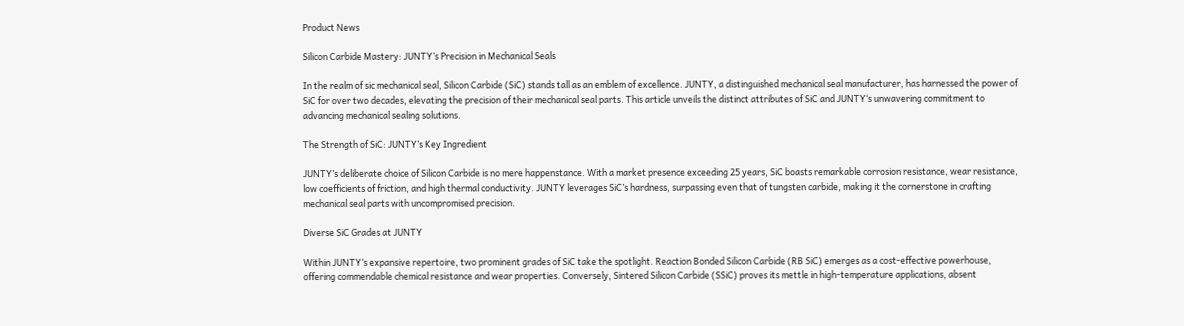Product News

Silicon Carbide Mastery: JUNTY’s Precision in Mechanical Seals

In the realm of sic mechanical seal, Silicon Carbide (SiC) stands tall as an emblem of excellence. JUNTY, a distinguished mechanical seal manufacturer, has harnessed the power of SiC for over two decades, elevating the precision of their mechanical seal parts. This article unveils the distinct attributes of SiC and JUNTY‘s unwavering commitment to advancing mechanical sealing solutions.

The Strength of SiC: JUNTY’s Key Ingredient

JUNTY’s deliberate choice of Silicon Carbide is no mere happenstance. With a market presence exceeding 25 years, SiC boasts remarkable corrosion resistance, wear resistance, low coefficients of friction, and high thermal conductivity. JUNTY leverages SiC’s hardness, surpassing even that of tungsten carbide, making it the cornerstone in crafting mechanical seal parts with uncompromised precision.

Diverse SiC Grades at JUNTY

Within JUNTY’s expansive repertoire, two prominent grades of SiC take the spotlight. Reaction Bonded Silicon Carbide (RB SiC) emerges as a cost-effective powerhouse, offering commendable chemical resistance and wear properties. Conversely, Sintered Silicon Carbide (SSiC) proves its mettle in high-temperature applications, absent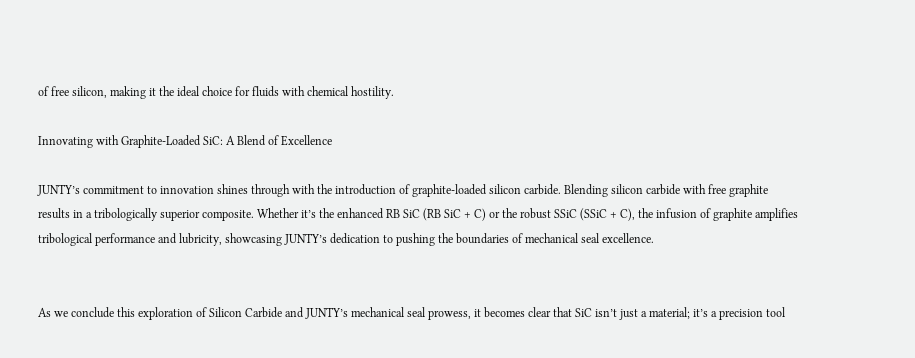of free silicon, making it the ideal choice for fluids with chemical hostility.

Innovating with Graphite-Loaded SiC: A Blend of Excellence

JUNTY’s commitment to innovation shines through with the introduction of graphite-loaded silicon carbide. Blending silicon carbide with free graphite results in a tribologically superior composite. Whether it’s the enhanced RB SiC (RB SiC + C) or the robust SSiC (SSiC + C), the infusion of graphite amplifies tribological performance and lubricity, showcasing JUNTY’s dedication to pushing the boundaries of mechanical seal excellence.


As we conclude this exploration of Silicon Carbide and JUNTY’s mechanical seal prowess, it becomes clear that SiC isn’t just a material; it’s a precision tool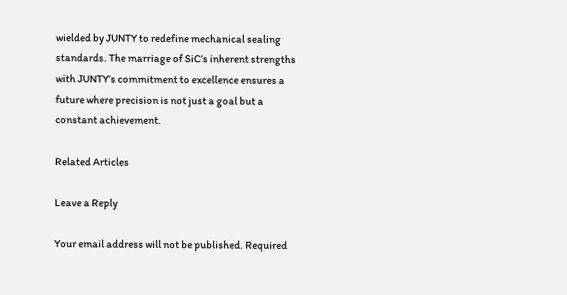wielded by JUNTY to redefine mechanical sealing standards. The marriage of SiC’s inherent strengths with JUNTY’s commitment to excellence ensures a future where precision is not just a goal but a constant achievement.

Related Articles

Leave a Reply

Your email address will not be published. Required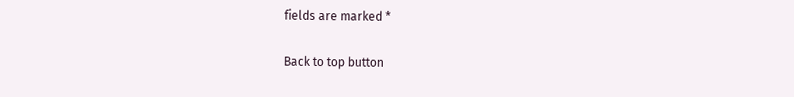fields are marked *

Back to top button